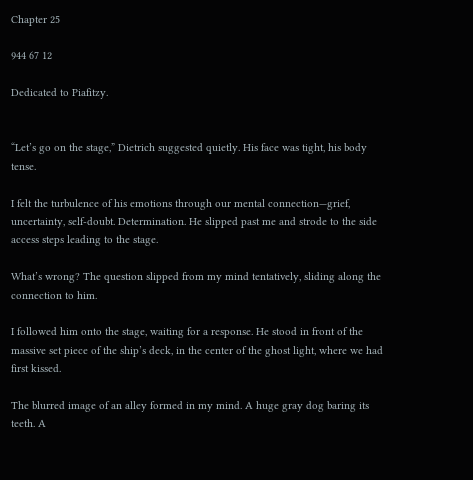Chapter 25

944 67 12

Dedicated to Piafitzy.


“Let’s go on the stage,” Dietrich suggested quietly. His face was tight, his body tense.

I felt the turbulence of his emotions through our mental connection—grief, uncertainty, self-doubt. Determination. He slipped past me and strode to the side access steps leading to the stage.

What’s wrong? The question slipped from my mind tentatively, sliding along the connection to him.

I followed him onto the stage, waiting for a response. He stood in front of the massive set piece of the ship’s deck, in the center of the ghost light, where we had first kissed.

The blurred image of an alley formed in my mind. A huge gray dog baring its teeth. A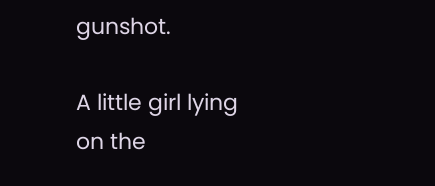gunshot.

A little girl lying on the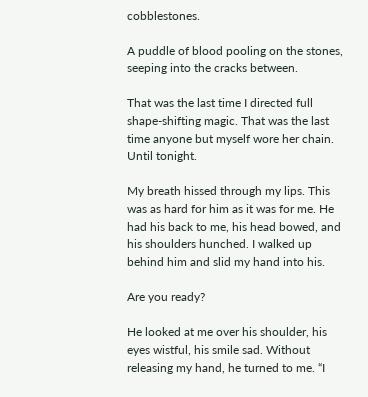cobblestones.

A puddle of blood pooling on the stones, seeping into the cracks between.

That was the last time I directed full shape-shifting magic. That was the last time anyone but myself wore her chain. Until tonight.

My breath hissed through my lips. This was as hard for him as it was for me. He had his back to me, his head bowed, and his shoulders hunched. I walked up behind him and slid my hand into his.

Are you ready?

He looked at me over his shoulder, his eyes wistful, his smile sad. Without releasing my hand, he turned to me. “I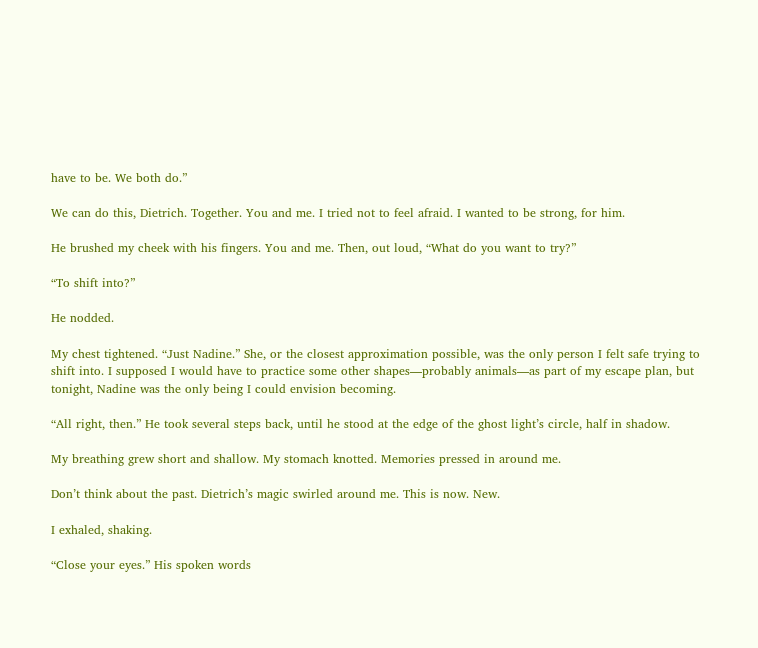have to be. We both do.”

We can do this, Dietrich. Together. You and me. I tried not to feel afraid. I wanted to be strong, for him.

He brushed my cheek with his fingers. You and me. Then, out loud, “What do you want to try?”

“To shift into?”

He nodded.

My chest tightened. “Just Nadine.” She, or the closest approximation possible, was the only person I felt safe trying to shift into. I supposed I would have to practice some other shapes—probably animals—as part of my escape plan, but tonight, Nadine was the only being I could envision becoming.

“All right, then.” He took several steps back, until he stood at the edge of the ghost light’s circle, half in shadow.

My breathing grew short and shallow. My stomach knotted. Memories pressed in around me.

Don’t think about the past. Dietrich’s magic swirled around me. This is now. New.

I exhaled, shaking.

“Close your eyes.” His spoken words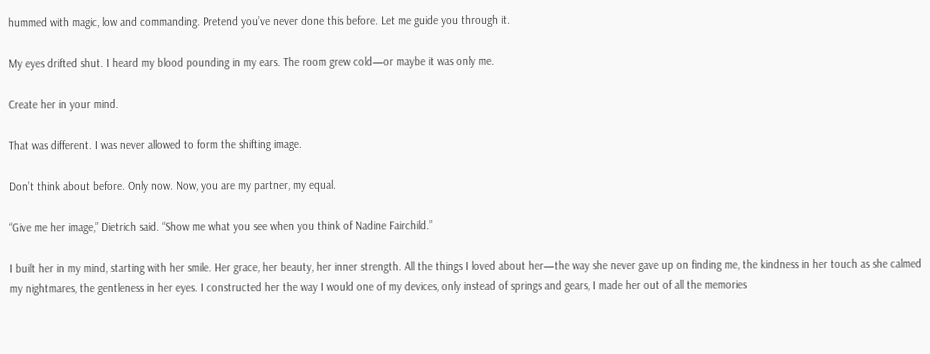hummed with magic, low and commanding. Pretend you’ve never done this before. Let me guide you through it.

My eyes drifted shut. I heard my blood pounding in my ears. The room grew cold—or maybe it was only me.

Create her in your mind.

That was different. I was never allowed to form the shifting image.

Don’t think about before. Only now. Now, you are my partner, my equal.

“Give me her image,” Dietrich said. “Show me what you see when you think of Nadine Fairchild.”

I built her in my mind, starting with her smile. Her grace, her beauty, her inner strength. All the things I loved about her—the way she never gave up on finding me, the kindness in her touch as she calmed my nightmares, the gentleness in her eyes. I constructed her the way I would one of my devices, only instead of springs and gears, I made her out of all the memories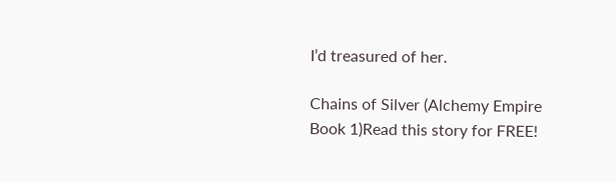I’d treasured of her.

Chains of Silver (Alchemy Empire Book 1)Read this story for FREE!